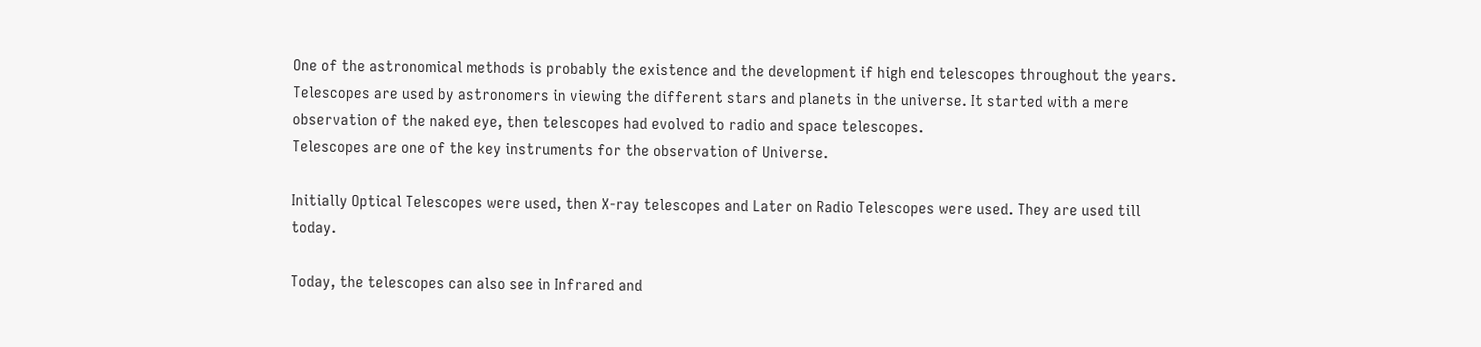One of the astronomical methods is probably the existence and the development if high end telescopes throughout the years. Telescopes are used by astronomers in viewing the different stars and planets in the universe. It started with a mere observation of the naked eye, then telescopes had evolved to radio and space telescopes.
Telescopes are one of the key instruments for the observation of Universe.

Initially Optical Telescopes were used, then X-ray telescopes and Later on Radio Telescopes were used. They are used till today.

Today, the telescopes can also see in Infrared and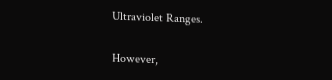Ultraviolet Ranges.

However,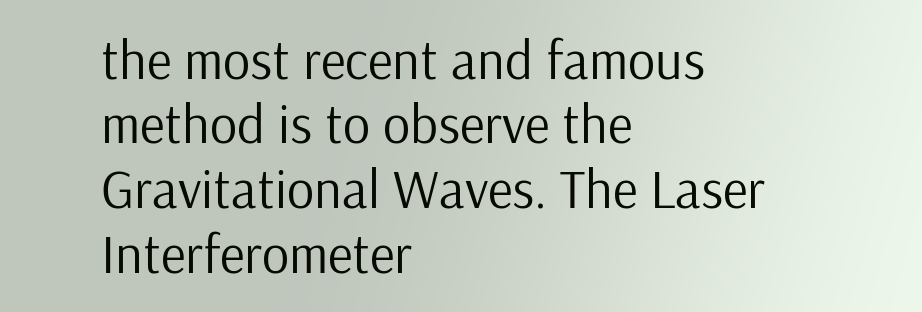the most recent and famous method is to observe the Gravitational Waves. The Laser Interferometer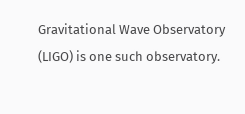Gravitational Wave Observatory (LIGO) is one such observatory.